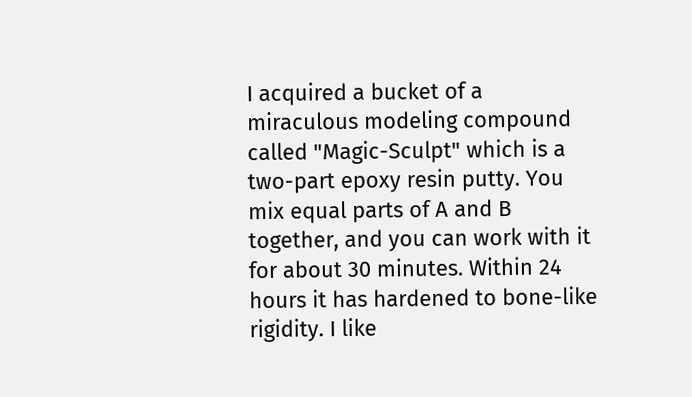I acquired a bucket of a miraculous modeling compound called "Magic-Sculpt" which is a two-part epoxy resin putty. You mix equal parts of A and B together, and you can work with it for about 30 minutes. Within 24 hours it has hardened to bone-like rigidity. I like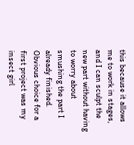this because it allows me to work in stages, and I can sculpt the new part without having to worry about smushing the part I already finished. Obvious choice for a first project was my insect girl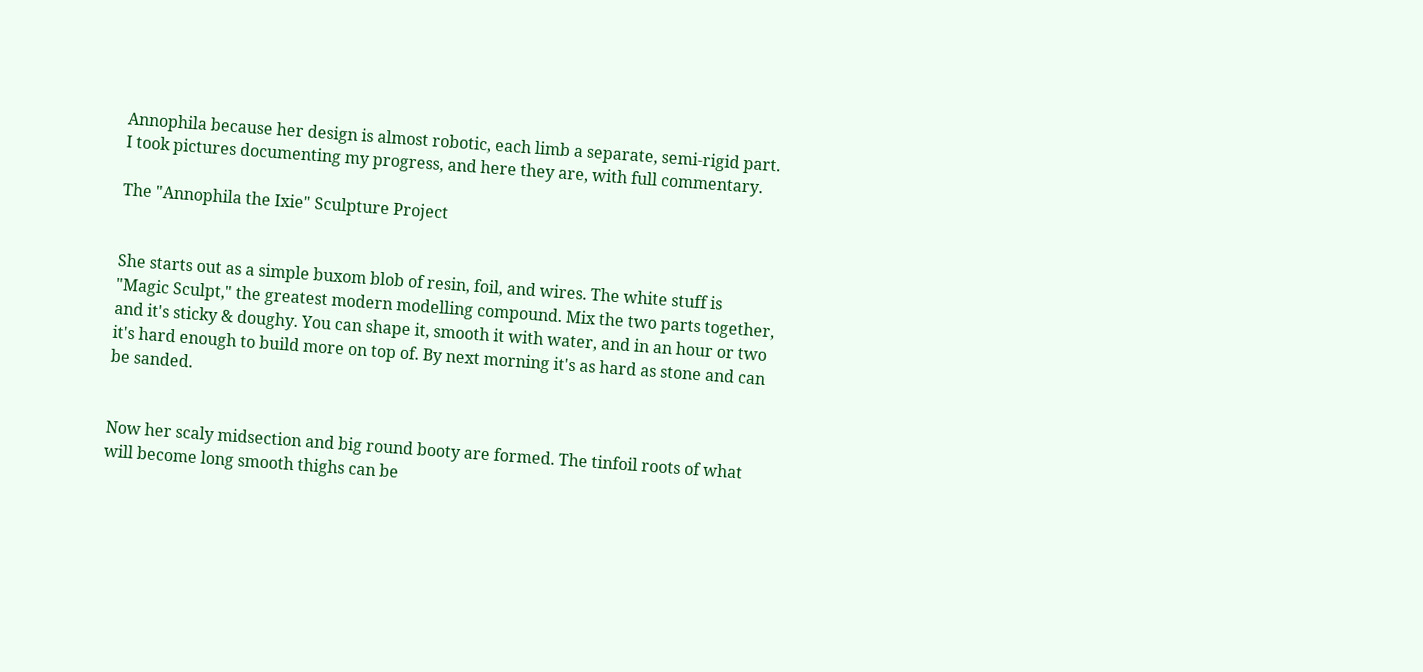Annophila because her design is almost robotic, each limb a separate, semi-rigid part. I took pictures documenting my progress, and here they are, with full commentary.

The "Annophila the Ixie" Sculpture Project


She starts out as a simple buxom blob of resin, foil, and wires. The white stuff is "Magic Sculpt," the greatest modern modelling compound. Mix the two parts together, and it's sticky & doughy. You can shape it, smooth it with water, and in an hour or two it's hard enough to build more on top of. By next morning it's as hard as stone and can be sanded.


Now her scaly midsection and big round booty are formed. The tinfoil roots of what will become long smooth thighs can be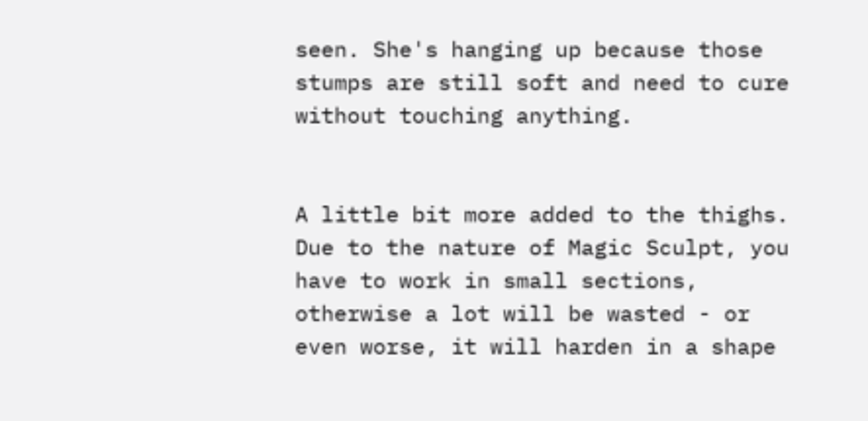seen. She's hanging up because those stumps are still soft and need to cure without touching anything.


A little bit more added to the thighs. Due to the nature of Magic Sculpt, you have to work in small sections, otherwise a lot will be wasted - or even worse, it will harden in a shape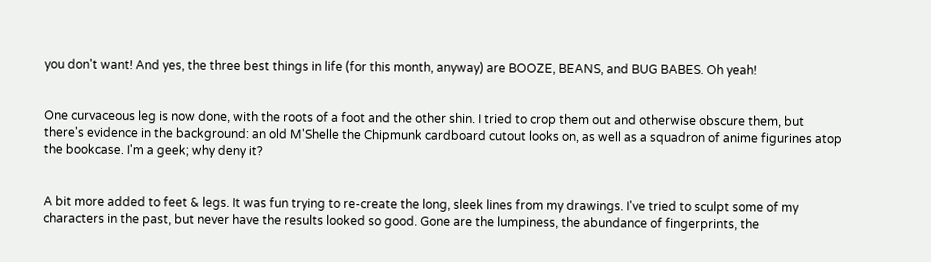you don't want! And yes, the three best things in life (for this month, anyway) are BOOZE, BEANS, and BUG BABES. Oh yeah!


One curvaceous leg is now done, with the roots of a foot and the other shin. I tried to crop them out and otherwise obscure them, but there's evidence in the background: an old M'Shelle the Chipmunk cardboard cutout looks on, as well as a squadron of anime figurines atop the bookcase. I'm a geek; why deny it?


A bit more added to feet & legs. It was fun trying to re-create the long, sleek lines from my drawings. I've tried to sculpt some of my characters in the past, but never have the results looked so good. Gone are the lumpiness, the abundance of fingerprints, the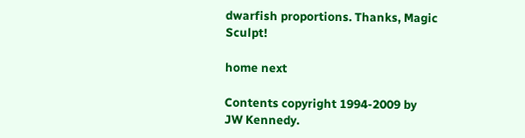dwarfish proportions. Thanks, Magic Sculpt!

home next

Contents copyright 1994-2009 by JW Kennedy.